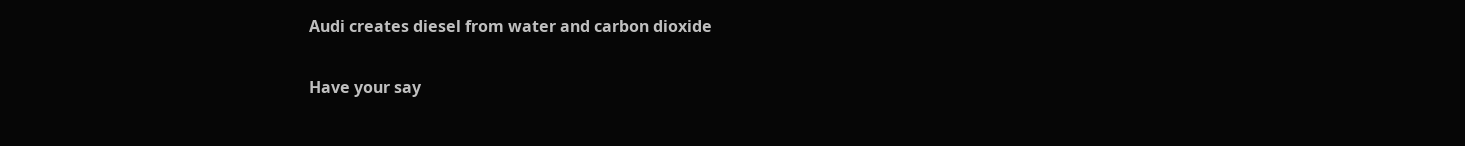Audi creates diesel from water and carbon dioxide

Have your say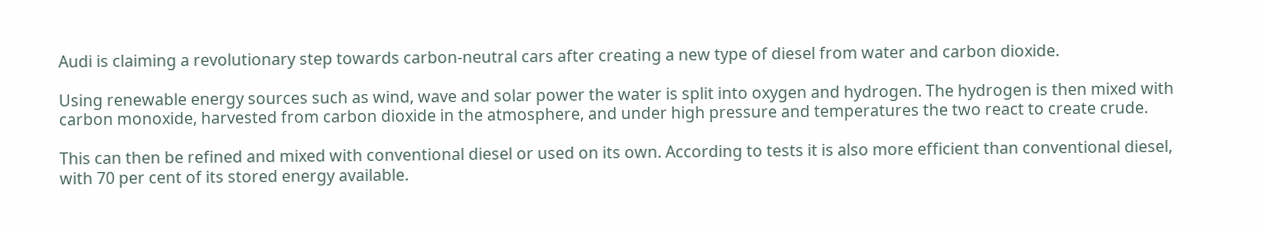Audi is claiming a revolutionary step towards carbon-neutral cars after creating a new type of diesel from water and carbon dioxide.

Using renewable energy sources such as wind, wave and solar power the water is split into oxygen and hydrogen. The hydrogen is then mixed with carbon monoxide, harvested from carbon dioxide in the atmosphere, and under high pressure and temperatures the two react to create crude.

This can then be refined and mixed with conventional diesel or used on its own. According to tests it is also more efficient than conventional diesel, with 70 per cent of its stored energy available.